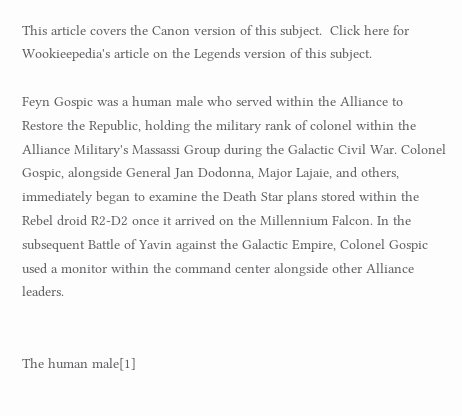This article covers the Canon version of this subject.  Click here for Wookieepedia's article on the Legends version of this subject.

Feyn Gospic was a human male who served within the Alliance to Restore the Republic, holding the military rank of colonel within the Alliance Military's Massassi Group during the Galactic Civil War. Colonel Gospic, alongside General Jan Dodonna, Major Lajaie, and others, immediately began to examine the Death Star plans stored within the Rebel droid R2-D2 once it arrived on the Millennium Falcon. In the subsequent Battle of Yavin against the Galactic Empire, Colonel Gospic used a monitor within the command center alongside other Alliance leaders.


The human male[1]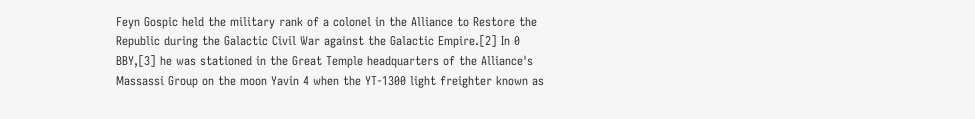Feyn Gospic held the military rank of a colonel in the Alliance to Restore the Republic during the Galactic Civil War against the Galactic Empire.[2] In 0 BBY,[3] he was stationed in the Great Temple headquarters of the Alliance's Massassi Group on the moon Yavin 4 when the YT-1300 light freighter known as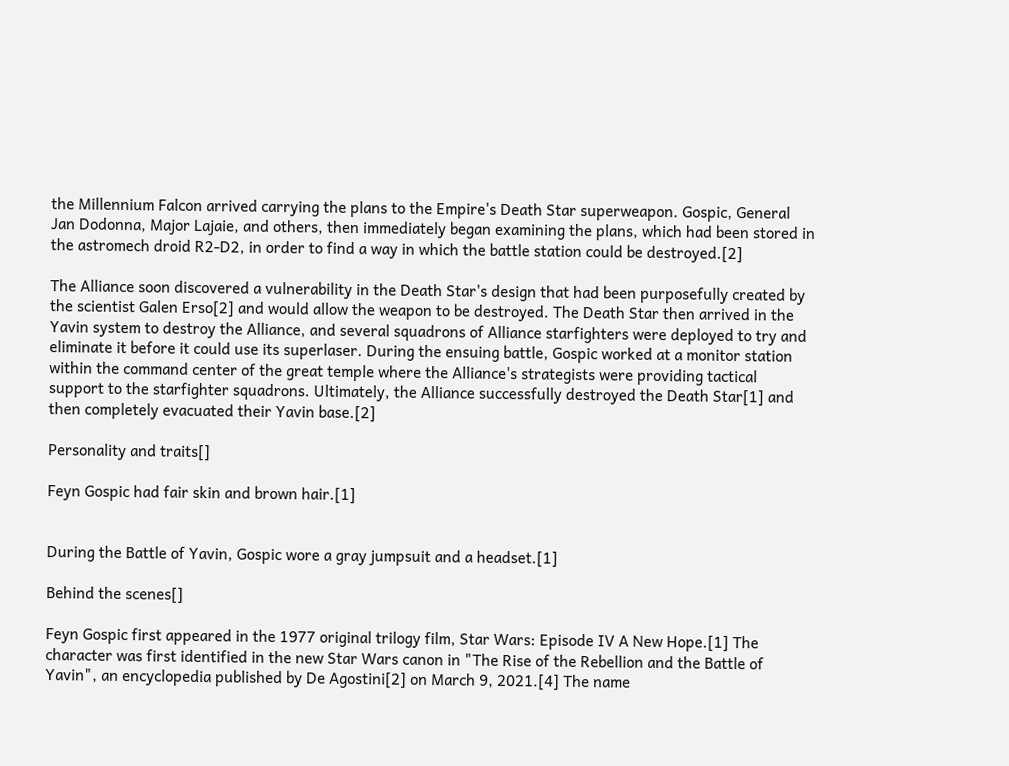the Millennium Falcon arrived carrying the plans to the Empire's Death Star superweapon. Gospic, General Jan Dodonna, Major Lajaie, and others, then immediately began examining the plans, which had been stored in the astromech droid R2-D2, in order to find a way in which the battle station could be destroyed.[2]

The Alliance soon discovered a vulnerability in the Death Star's design that had been purposefully created by the scientist Galen Erso[2] and would allow the weapon to be destroyed. The Death Star then arrived in the Yavin system to destroy the Alliance, and several squadrons of Alliance starfighters were deployed to try and eliminate it before it could use its superlaser. During the ensuing battle, Gospic worked at a monitor station within the command center of the great temple where the Alliance's strategists were providing tactical support to the starfighter squadrons. Ultimately, the Alliance successfully destroyed the Death Star[1] and then completely evacuated their Yavin base.[2]

Personality and traits[]

Feyn Gospic had fair skin and brown hair.[1]


During the Battle of Yavin, Gospic wore a gray jumpsuit and a headset.[1]

Behind the scenes[]

Feyn Gospic first appeared in the 1977 original trilogy film, Star Wars: Episode IV A New Hope.[1] The character was first identified in the new Star Wars canon in "The Rise of the Rebellion and the Battle of Yavin", an encyclopedia published by De Agostini[2] on March 9, 2021.[4] The name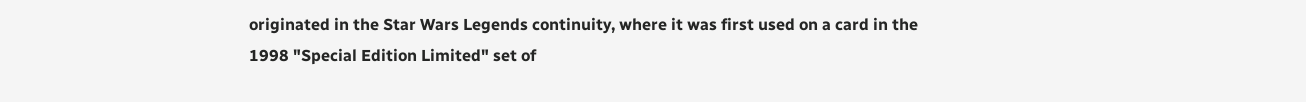originated in the Star Wars Legends continuity, where it was first used on a card in the 1998 "Special Edition Limited" set of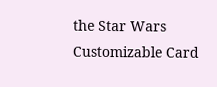the Star Wars Customizable Card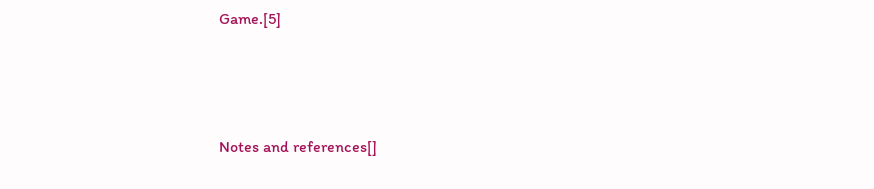Game.[5]



Notes and references[]